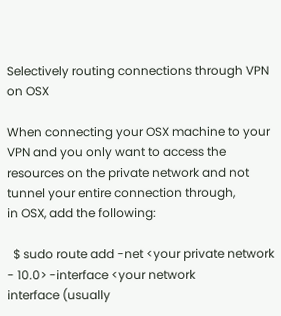Selectively routing connections through VPN on OSX

When connecting your OSX machine to your VPN and you only want to access the
resources on the private network and not tunnel your entire connection through,
in OSX, add the following:

  $ sudo route add -net <your private network - 10.0> -interface <your network
interface (usually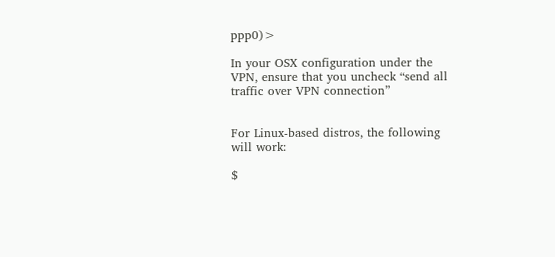ppp0)>

In your OSX configuration under the VPN, ensure that you uncheck “send all
traffic over VPN connection”


For Linux-based distros, the following will work:

$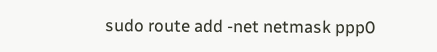sudo route add -net netmask ppp0